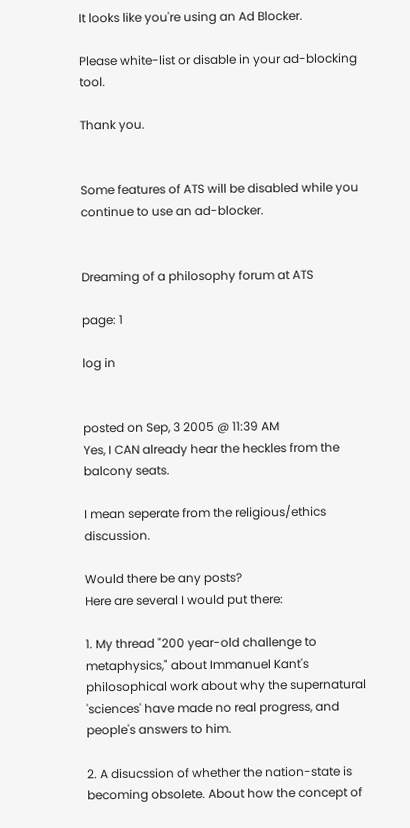It looks like you're using an Ad Blocker.

Please white-list or disable in your ad-blocking tool.

Thank you.


Some features of ATS will be disabled while you continue to use an ad-blocker.


Dreaming of a philosophy forum at ATS

page: 1

log in


posted on Sep, 3 2005 @ 11:39 AM
Yes, I CAN already hear the heckles from the balcony seats.

I mean seperate from the religious/ethics discussion.

Would there be any posts?
Here are several I would put there:

1. My thread "200 year-old challenge to metaphysics," about Immanuel Kant's philosophical work about why the supernatural 'sciences' have made no real progress, and people's answers to him.

2. A disucssion of whether the nation-state is becoming obsolete. About how the concept of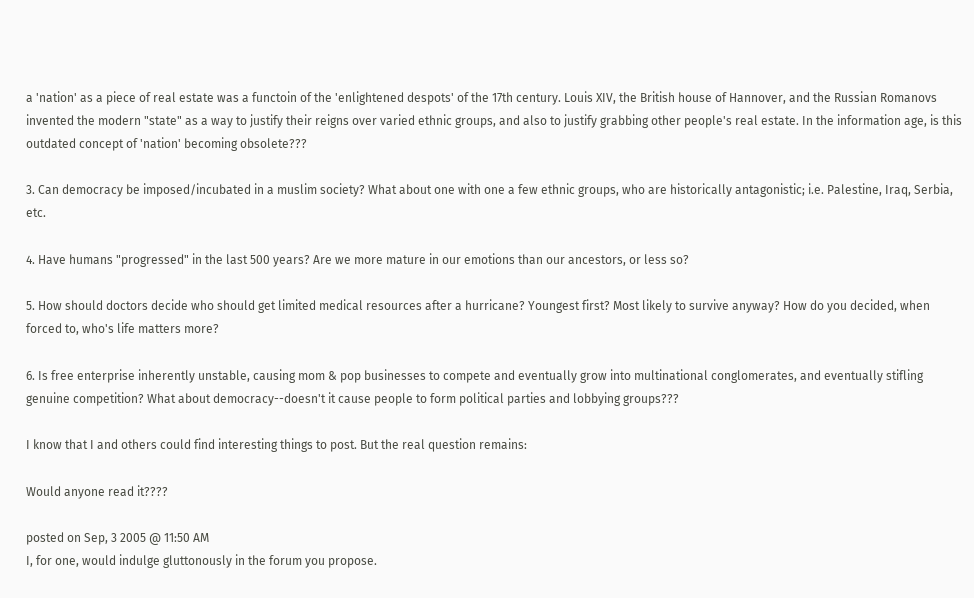a 'nation' as a piece of real estate was a functoin of the 'enlightened despots' of the 17th century. Louis XIV, the British house of Hannover, and the Russian Romanovs invented the modern "state" as a way to justify their reigns over varied ethnic groups, and also to justify grabbing other people's real estate. In the information age, is this outdated concept of 'nation' becoming obsolete???

3. Can democracy be imposed/incubated in a muslim society? What about one with one a few ethnic groups, who are historically antagonistic; i.e. Palestine, Iraq, Serbia, etc.

4. Have humans "progressed" in the last 500 years? Are we more mature in our emotions than our ancestors, or less so?

5. How should doctors decide who should get limited medical resources after a hurricane? Youngest first? Most likely to survive anyway? How do you decided, when forced to, who's life matters more?

6. Is free enterprise inherently unstable, causing mom & pop businesses to compete and eventually grow into multinational conglomerates, and eventually stifling genuine competition? What about democracy--doesn't it cause people to form political parties and lobbying groups???

I know that I and others could find interesting things to post. But the real question remains:

Would anyone read it????

posted on Sep, 3 2005 @ 11:50 AM
I, for one, would indulge gluttonously in the forum you propose.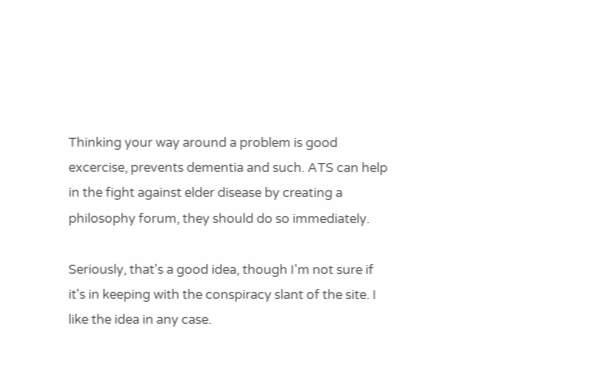Thinking your way around a problem is good excercise, prevents dementia and such. ATS can help in the fight against elder disease by creating a philosophy forum, they should do so immediately.

Seriously, that's a good idea, though I'm not sure if it's in keeping with the conspiracy slant of the site. I like the idea in any case.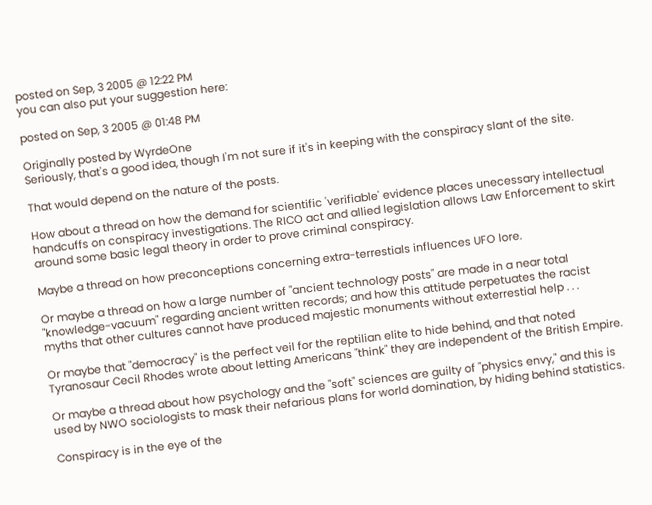posted on Sep, 3 2005 @ 12:22 PM
you can also put your suggestion here:

posted on Sep, 3 2005 @ 01:48 PM

Originally posted by WyrdeOne
Seriously, that's a good idea, though I'm not sure if it's in keeping with the conspiracy slant of the site.

That would depend on the nature of the posts.

How about a thread on how the demand for scientific 'verifiable' evidence places unecessary intellectual handcuffs on conspiracy investigations. The RICO act and allied legislation allows Law Enforcement to skirt around some basic legal theory in order to prove criminal conspiracy.

Maybe a thread on how preconceptions concerning extra-terrestials influences UFO lore.

Or maybe a thread on how a large number of "ancient technology posts" are made in a near total "knowledge-vacuum" regarding ancient written records; and how this attitude perpetuates the racist myths that other cultures cannot have produced majestic monuments without exterrestial help . . .

Or maybe that "democracy" is the perfect veil for the reptilian elite to hide behind, and that noted Tyranosaur Cecil Rhodes wrote about letting Americans "think" they are independent of the British Empire.

Or maybe a thread about how psychology and the "soft" sciences are guilty of "physics envy," and this is used by NWO sociologists to mask their nefarious plans for world domination, by hiding behind statistics.

Conspiracy is in the eye of the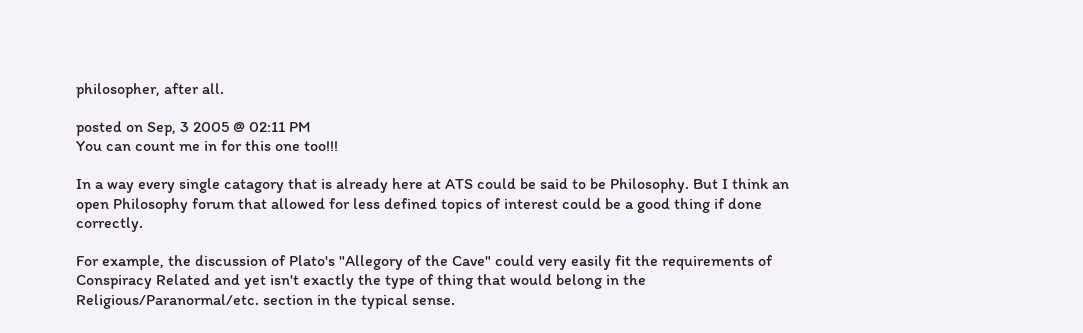philosopher, after all.

posted on Sep, 3 2005 @ 02:11 PM
You can count me in for this one too!!!

In a way every single catagory that is already here at ATS could be said to be Philosophy. But I think an open Philosophy forum that allowed for less defined topics of interest could be a good thing if done correctly.

For example, the discussion of Plato's "Allegory of the Cave" could very easily fit the requirements of Conspiracy Related and yet isn't exactly the type of thing that would belong in the Religious/Paranormal/etc. section in the typical sense.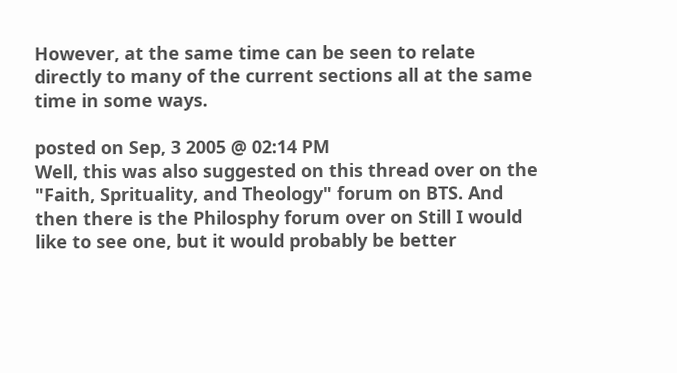However, at the same time can be seen to relate directly to many of the current sections all at the same time in some ways.

posted on Sep, 3 2005 @ 02:14 PM
Well, this was also suggested on this thread over on the "Faith, Sprituality, and Theology" forum on BTS. And then there is the Philosphy forum over on Still I would like to see one, but it would probably be better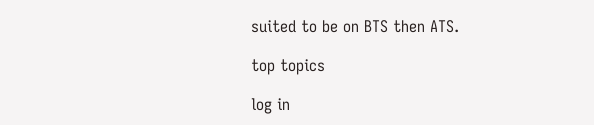suited to be on BTS then ATS.

top topics

log in